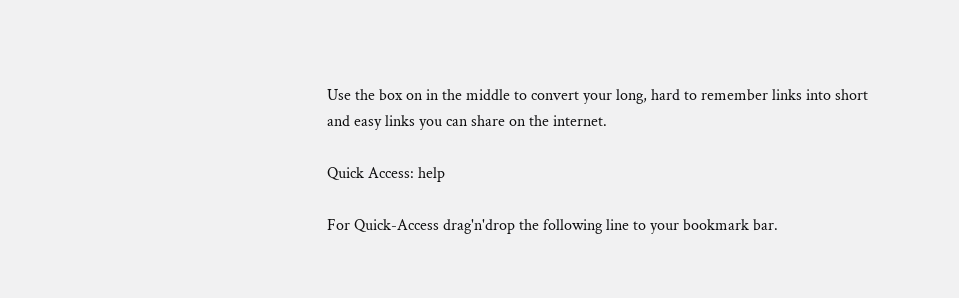Use the box on in the middle to convert your long, hard to remember links into short and easy links you can share on the internet.

Quick Access: help

For Quick-Access drag'n'drop the following line to your bookmark bar.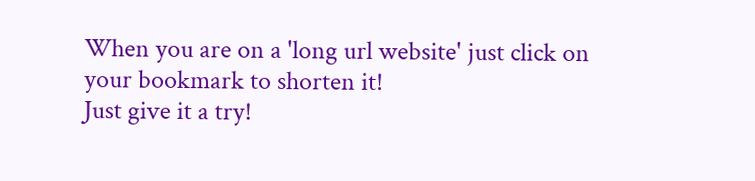When you are on a 'long url website' just click on your bookmark to shorten it!
Just give it a try!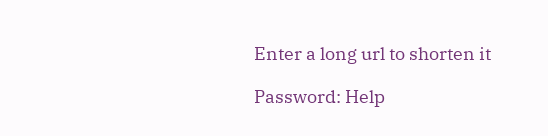Enter a long url to shorten it

Password: Help